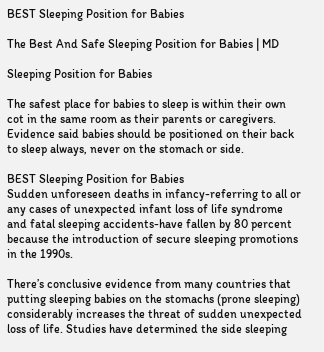BEST Sleeping Position for Babies

The Best And Safe Sleeping Position for Babies | MD

Sleeping Position for Babies

The safest place for babies to sleep is within their own cot in the same room as their parents or caregivers. Evidence said babies should be positioned on their back to sleep always, never on the stomach or side.

BEST Sleeping Position for Babies
Sudden unforeseen deaths in infancy-referring to all or any cases of unexpected infant loss of life syndrome and fatal sleeping accidents-have fallen by 80 percent because the introduction of secure sleeping promotions in the 1990s.

There’s conclusive evidence from many countries that putting sleeping babies on the stomachs (prone sleeping) considerably increases the threat of sudden unexpected loss of life. Studies have determined the side sleeping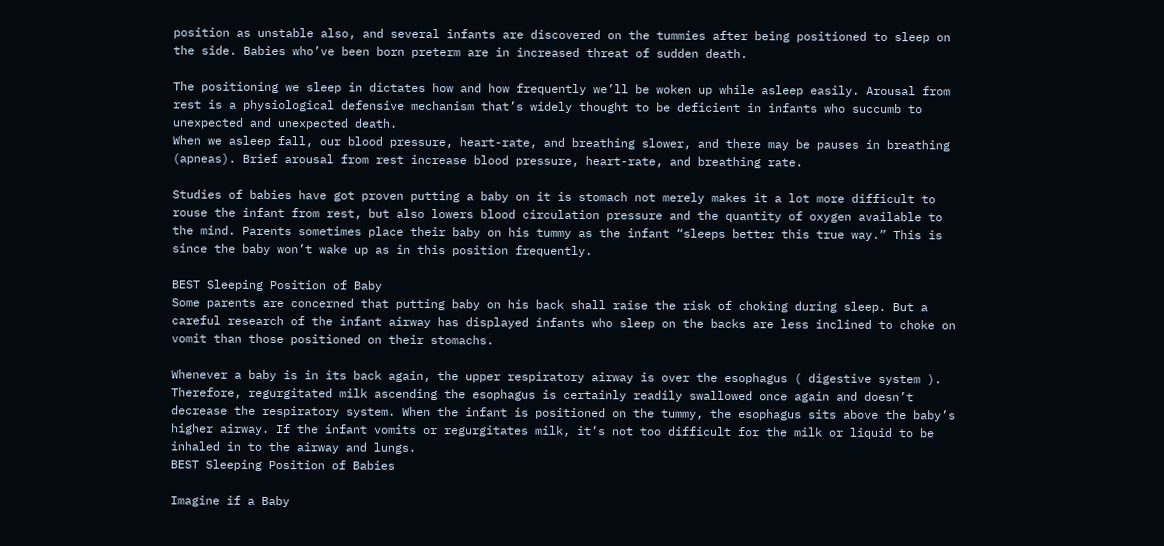position as unstable also, and several infants are discovered on the tummies after being positioned to sleep on the side. Babies who’ve been born preterm are in increased threat of sudden death.

The positioning we sleep in dictates how and how frequently we’ll be woken up while asleep easily. Arousal from rest is a physiological defensive mechanism that’s widely thought to be deficient in infants who succumb to unexpected and unexpected death.
When we asleep fall, our blood pressure, heart-rate, and breathing slower, and there may be pauses in breathing (apneas). Brief arousal from rest increase blood pressure, heart-rate, and breathing rate.

Studies of babies have got proven putting a baby on it is stomach not merely makes it a lot more difficult to rouse the infant from rest, but also lowers blood circulation pressure and the quantity of oxygen available to the mind. Parents sometimes place their baby on his tummy as the infant “sleeps better this true way.” This is since the baby won’t wake up as in this position frequently.

BEST Sleeping Position of Baby
Some parents are concerned that putting baby on his back shall raise the risk of choking during sleep. But a careful research of the infant airway has displayed infants who sleep on the backs are less inclined to choke on vomit than those positioned on their stomachs.

Whenever a baby is in its back again, the upper respiratory airway is over the esophagus ( digestive system ). Therefore, regurgitated milk ascending the esophagus is certainly readily swallowed once again and doesn’t decrease the respiratory system. When the infant is positioned on the tummy, the esophagus sits above the baby’s higher airway. If the infant vomits or regurgitates milk, it’s not too difficult for the milk or liquid to be inhaled in to the airway and lungs.
BEST Sleeping Position of Babies

Imagine if a Baby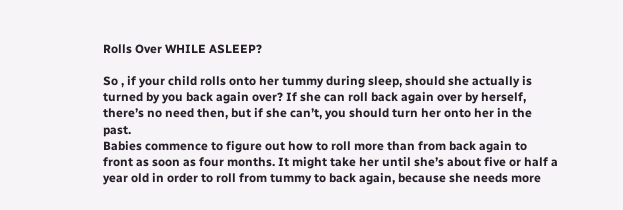Rolls Over WHILE ASLEEP?

So , if your child rolls onto her tummy during sleep, should she actually is turned by you back again over? If she can roll back again over by herself, there’s no need then, but if she can’t, you should turn her onto her in the past.
Babies commence to figure out how to roll more than from back again to front as soon as four months. It might take her until she’s about five or half a year old in order to roll from tummy to back again, because she needs more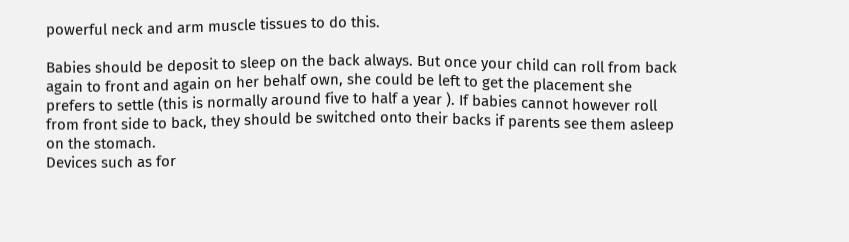powerful neck and arm muscle tissues to do this.

Babies should be deposit to sleep on the back always. But once your child can roll from back again to front and again on her behalf own, she could be left to get the placement she prefers to settle (this is normally around five to half a year ). If babies cannot however roll from front side to back, they should be switched onto their backs if parents see them asleep on the stomach.
Devices such as for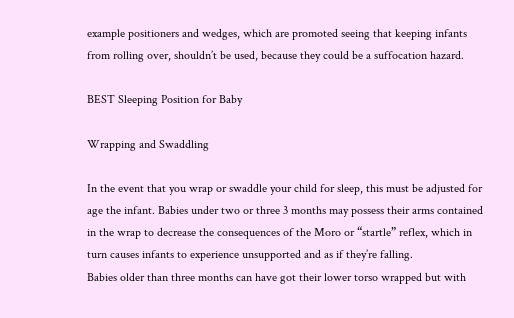example positioners and wedges, which are promoted seeing that keeping infants from rolling over, shouldn’t be used, because they could be a suffocation hazard.

BEST Sleeping Position for Baby

Wrapping and Swaddling

In the event that you wrap or swaddle your child for sleep, this must be adjusted for age the infant. Babies under two or three 3 months may possess their arms contained in the wrap to decrease the consequences of the Moro or “startle” reflex, which in turn causes infants to experience unsupported and as if they’re falling.
Babies older than three months can have got their lower torso wrapped but with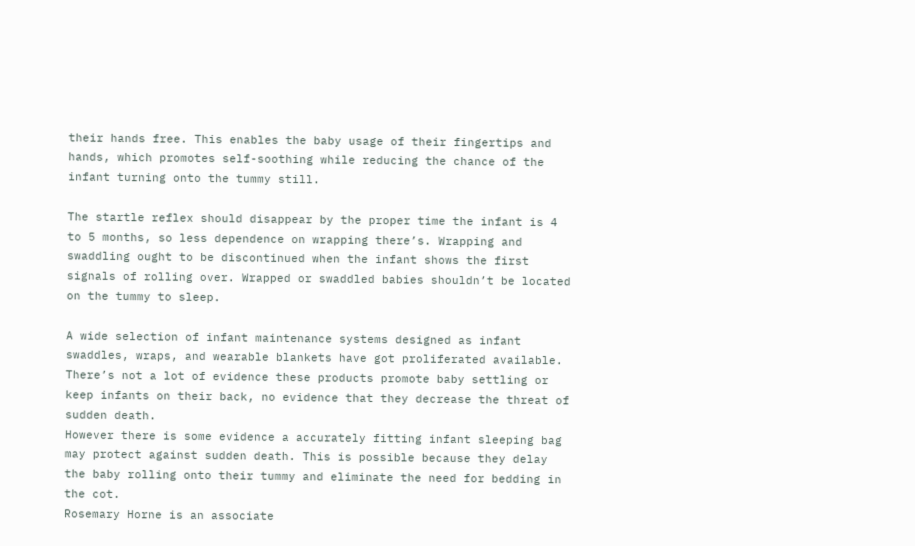their hands free. This enables the baby usage of their fingertips and hands, which promotes self-soothing while reducing the chance of the infant turning onto the tummy still.

The startle reflex should disappear by the proper time the infant is 4 to 5 months, so less dependence on wrapping there’s. Wrapping and swaddling ought to be discontinued when the infant shows the first signals of rolling over. Wrapped or swaddled babies shouldn’t be located on the tummy to sleep.

A wide selection of infant maintenance systems designed as infant swaddles, wraps, and wearable blankets have got proliferated available. There’s not a lot of evidence these products promote baby settling or keep infants on their back, no evidence that they decrease the threat of sudden death.
However there is some evidence a accurately fitting infant sleeping bag may protect against sudden death. This is possible because they delay the baby rolling onto their tummy and eliminate the need for bedding in the cot.
Rosemary Horne is an associate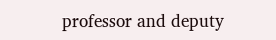professor and deputy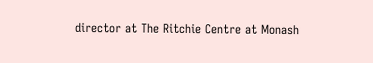director at The Ritchie Centre at Monash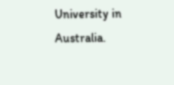University in Australia.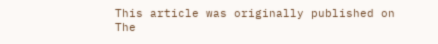This article was originally published on The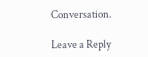Conversation.

Leave a Reply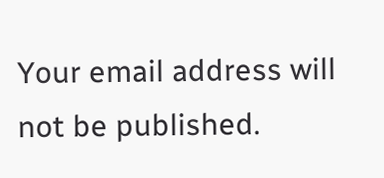Your email address will not be published.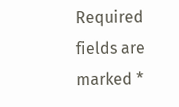Required fields are marked *